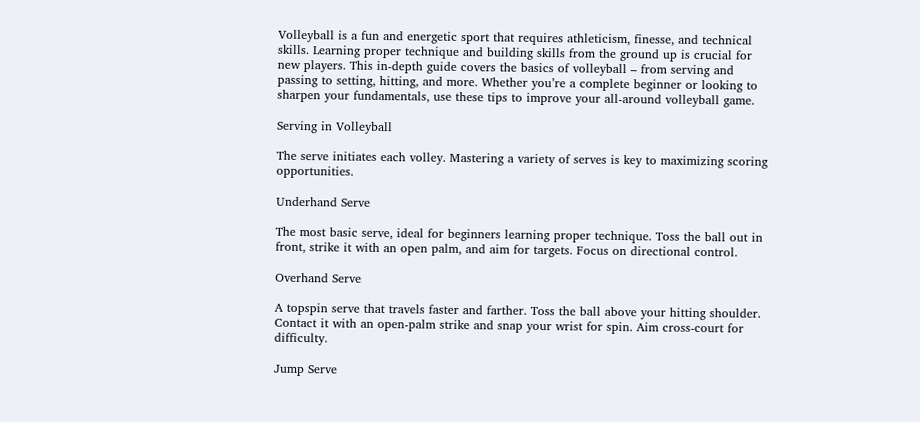Volleyball is a fun and energetic sport that requires athleticism, finesse, and technical skills. Learning proper technique and building skills from the ground up is crucial for new players. This in-depth guide covers the basics of volleyball – from serving and passing to setting, hitting, and more. Whether you’re a complete beginner or looking to sharpen your fundamentals, use these tips to improve your all-around volleyball game.

Serving in Volleyball

The serve initiates each volley. Mastering a variety of serves is key to maximizing scoring opportunities.

Underhand Serve

The most basic serve, ideal for beginners learning proper technique. Toss the ball out in front, strike it with an open palm, and aim for targets. Focus on directional control.

Overhand Serve

A topspin serve that travels faster and farther. Toss the ball above your hitting shoulder. Contact it with an open-palm strike and snap your wrist for spin. Aim cross-court for difficulty.

Jump Serve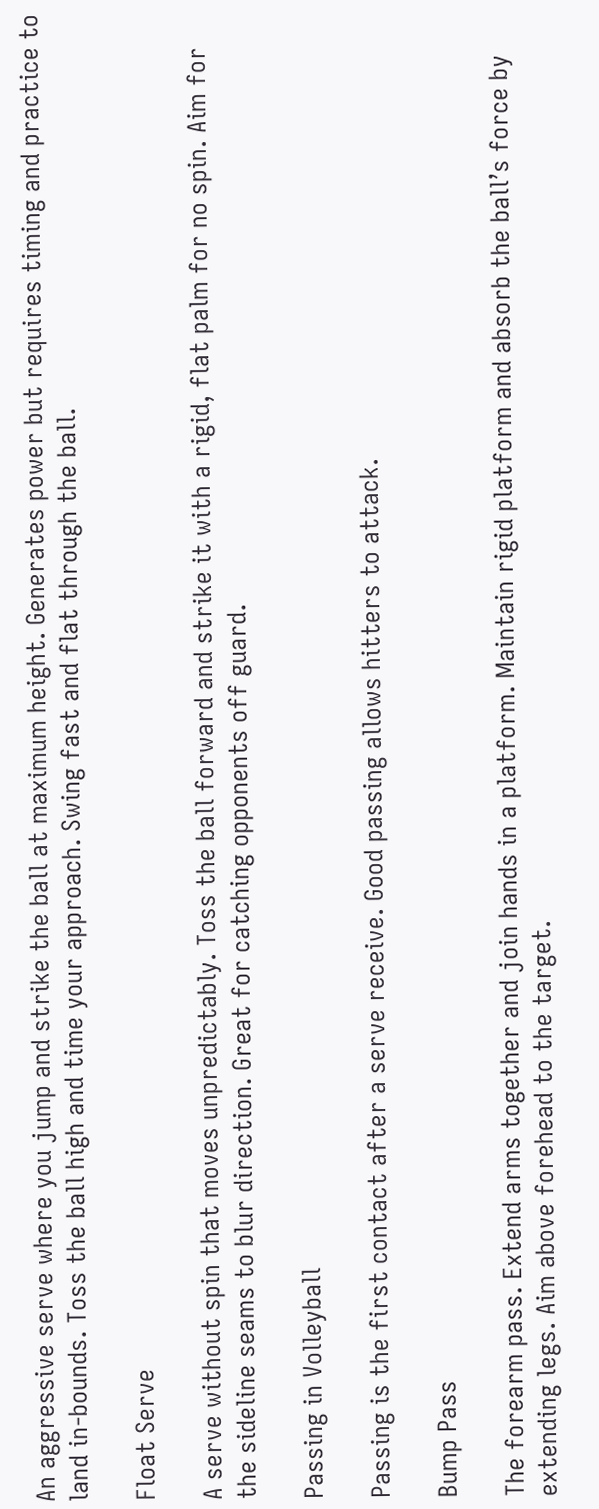An aggressive serve where you jump and strike the ball at maximum height. Generates power but requires timing and practice to land in-bounds. Toss the ball high and time your approach. Swing fast and flat through the ball.

Float Serve

A serve without spin that moves unpredictably. Toss the ball forward and strike it with a rigid, flat palm for no spin. Aim for the sideline seams to blur direction. Great for catching opponents off guard.

Passing in Volleyball

Passing is the first contact after a serve receive. Good passing allows hitters to attack.

Bump Pass

The forearm pass. Extend arms together and join hands in a platform. Maintain rigid platform and absorb the ball’s force by extending legs. Aim above forehead to the target.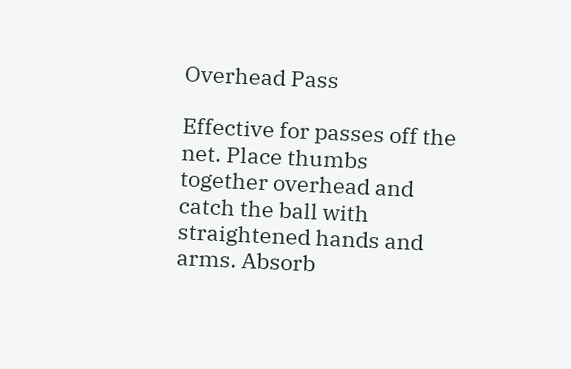Overhead Pass

Effective for passes off the net. Place thumbs together overhead and catch the ball with straightened hands and arms. Absorb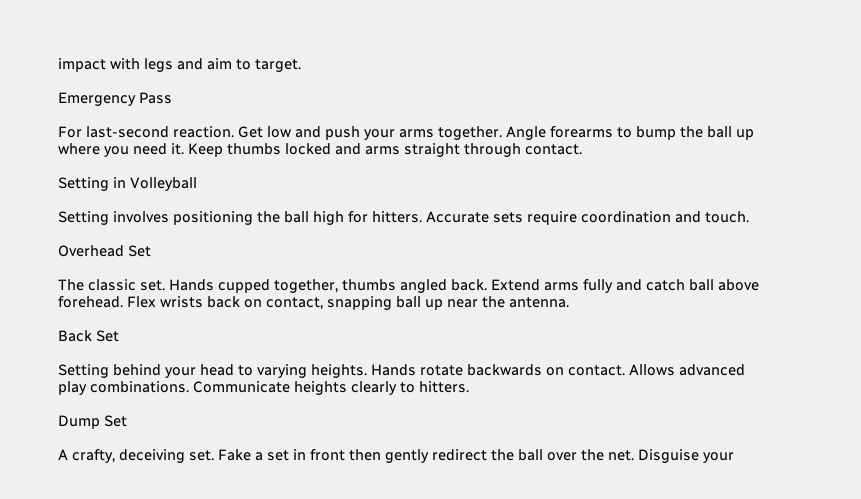impact with legs and aim to target.

Emergency Pass

For last-second reaction. Get low and push your arms together. Angle forearms to bump the ball up where you need it. Keep thumbs locked and arms straight through contact.

Setting in Volleyball

Setting involves positioning the ball high for hitters. Accurate sets require coordination and touch.

Overhead Set

The classic set. Hands cupped together, thumbs angled back. Extend arms fully and catch ball above forehead. Flex wrists back on contact, snapping ball up near the antenna.

Back Set

Setting behind your head to varying heights. Hands rotate backwards on contact. Allows advanced play combinations. Communicate heights clearly to hitters.

Dump Set

A crafty, deceiving set. Fake a set in front then gently redirect the ball over the net. Disguise your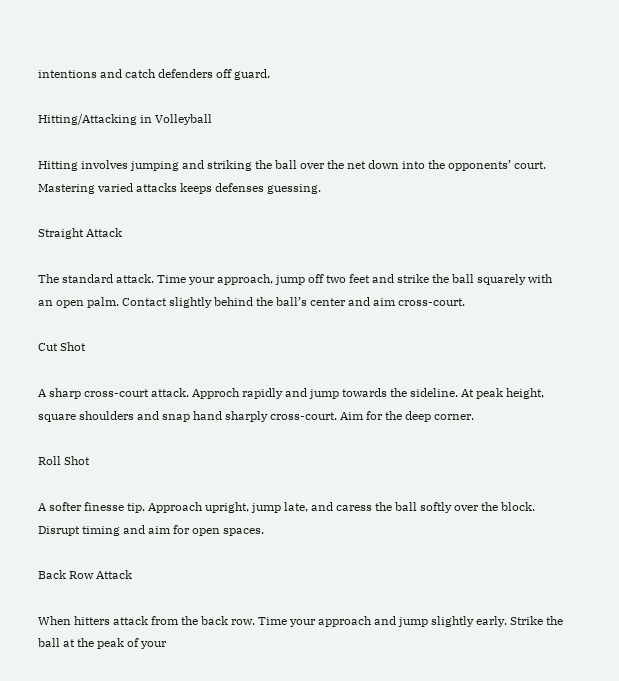intentions and catch defenders off guard.

Hitting/Attacking in Volleyball

Hitting involves jumping and striking the ball over the net down into the opponents’ court. Mastering varied attacks keeps defenses guessing.

Straight Attack

The standard attack. Time your approach, jump off two feet and strike the ball squarely with an open palm. Contact slightly behind the ball’s center and aim cross-court.

Cut Shot

A sharp cross-court attack. Approch rapidly and jump towards the sideline. At peak height, square shoulders and snap hand sharply cross-court. Aim for the deep corner.

Roll Shot

A softer finesse tip. Approach upright, jump late, and caress the ball softly over the block. Disrupt timing and aim for open spaces.

Back Row Attack

When hitters attack from the back row. Time your approach and jump slightly early. Strike the ball at the peak of your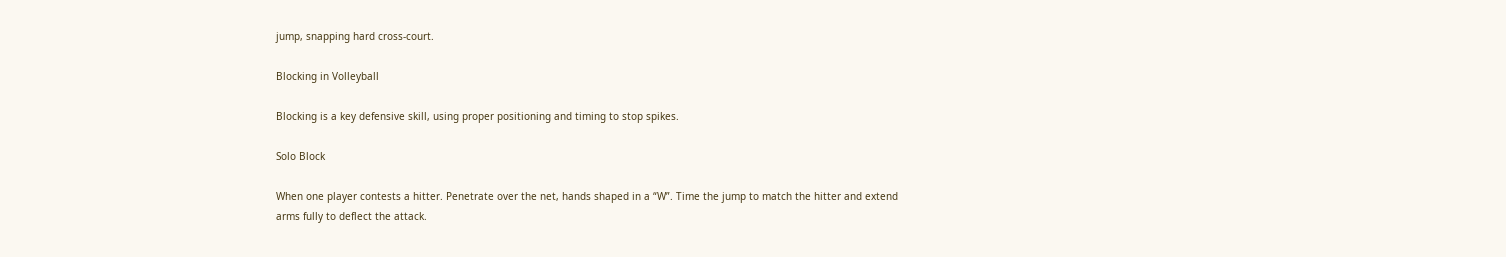jump, snapping hard cross-court.

Blocking in Volleyball

Blocking is a key defensive skill, using proper positioning and timing to stop spikes.

Solo Block

When one player contests a hitter. Penetrate over the net, hands shaped in a “W”. Time the jump to match the hitter and extend arms fully to deflect the attack.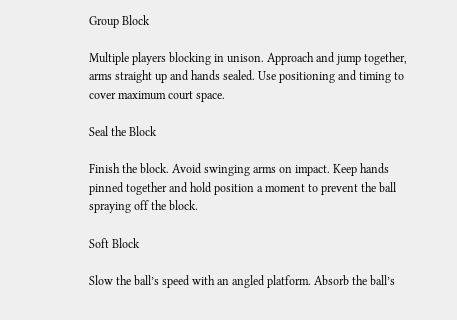Group Block

Multiple players blocking in unison. Approach and jump together, arms straight up and hands sealed. Use positioning and timing to cover maximum court space.

Seal the Block

Finish the block. Avoid swinging arms on impact. Keep hands pinned together and hold position a moment to prevent the ball spraying off the block.

Soft Block

Slow the ball’s speed with an angled platform. Absorb the ball’s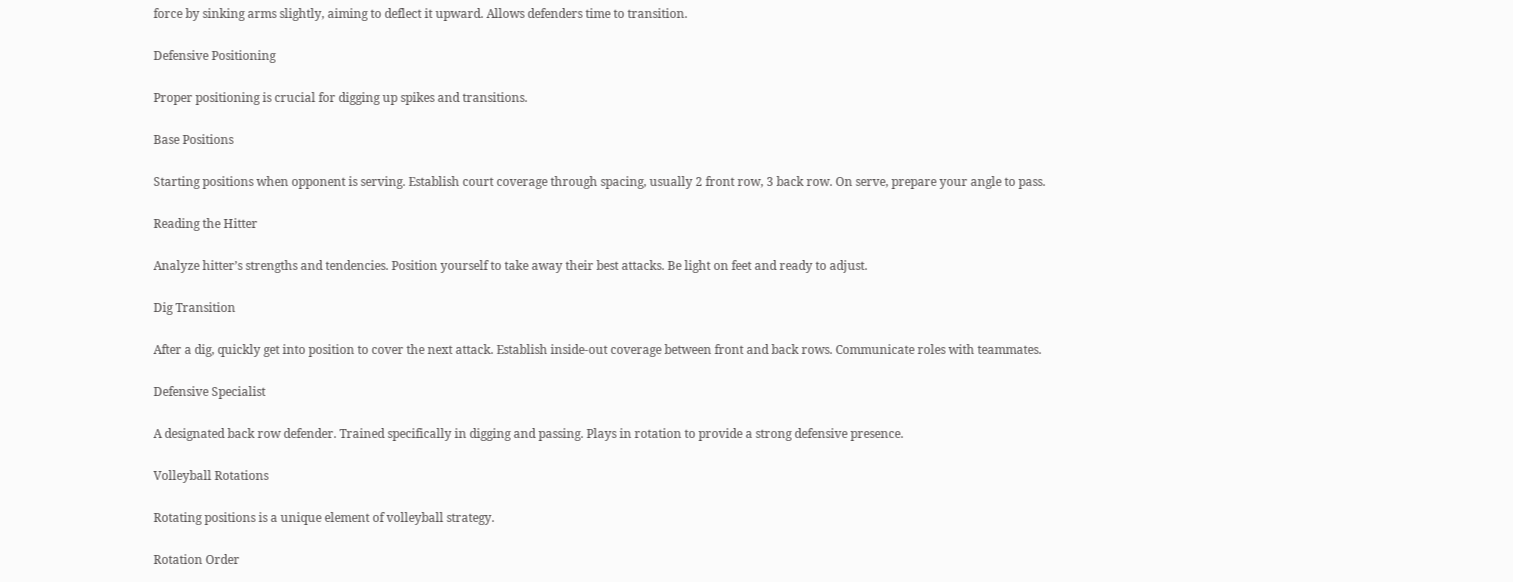force by sinking arms slightly, aiming to deflect it upward. Allows defenders time to transition.

Defensive Positioning

Proper positioning is crucial for digging up spikes and transitions.

Base Positions

Starting positions when opponent is serving. Establish court coverage through spacing, usually 2 front row, 3 back row. On serve, prepare your angle to pass.

Reading the Hitter

Analyze hitter’s strengths and tendencies. Position yourself to take away their best attacks. Be light on feet and ready to adjust.

Dig Transition

After a dig, quickly get into position to cover the next attack. Establish inside-out coverage between front and back rows. Communicate roles with teammates.

Defensive Specialist

A designated back row defender. Trained specifically in digging and passing. Plays in rotation to provide a strong defensive presence.

Volleyball Rotations

Rotating positions is a unique element of volleyball strategy.

Rotation Order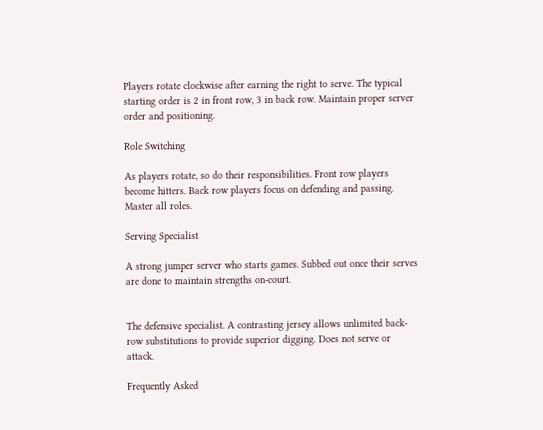Players rotate clockwise after earning the right to serve. The typical starting order is 2 in front row, 3 in back row. Maintain proper server order and positioning.

Role Switching

As players rotate, so do their responsibilities. Front row players become hitters. Back row players focus on defending and passing. Master all roles.

Serving Specialist

A strong jumper server who starts games. Subbed out once their serves are done to maintain strengths on-court.


The defensive specialist. A contrasting jersey allows unlimited back-row substitutions to provide superior digging. Does not serve or attack.

Frequently Asked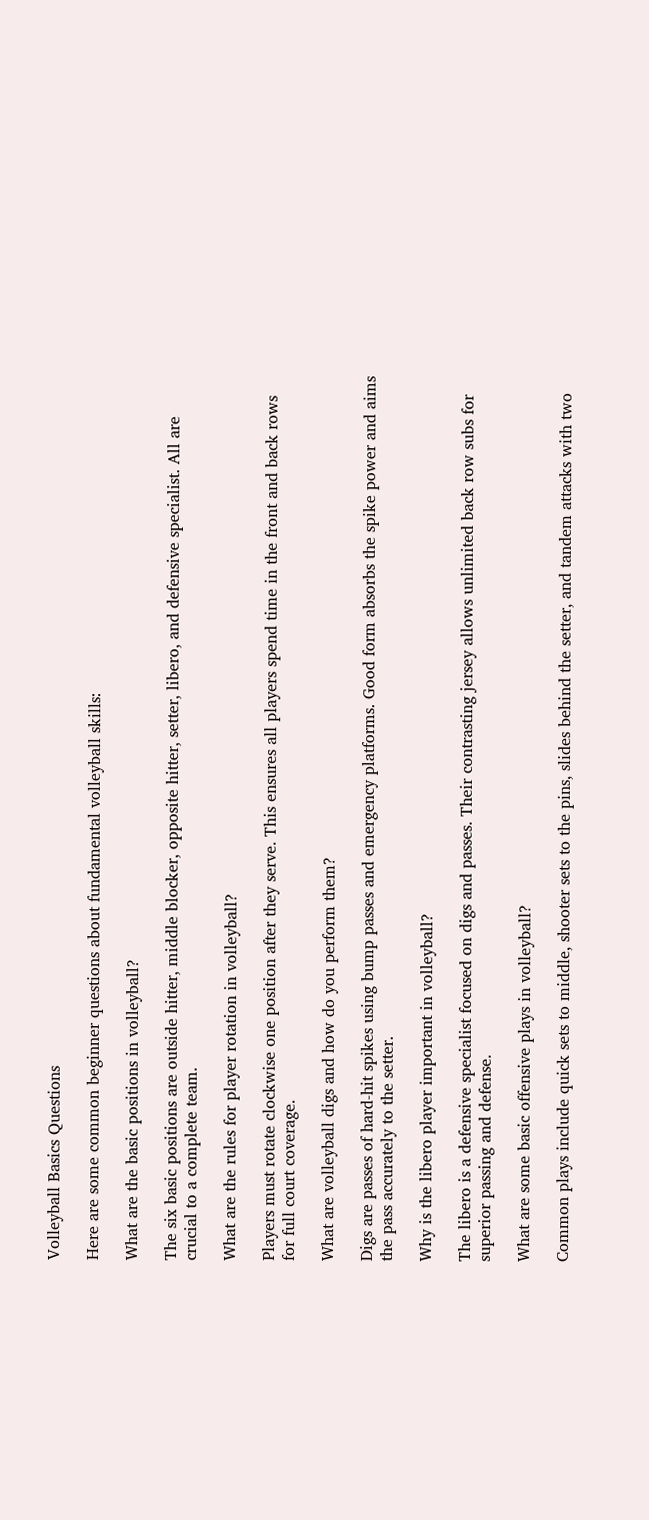Volleyball Basics Questions

Here are some common beginner questions about fundamental volleyball skills:

What are the basic positions in volleyball?

The six basic positions are outside hitter, middle blocker, opposite hitter, setter, libero, and defensive specialist. All are crucial to a complete team.

What are the rules for player rotation in volleyball?

Players must rotate clockwise one position after they serve. This ensures all players spend time in the front and back rows for full court coverage.

What are volleyball digs and how do you perform them?

Digs are passes of hard-hit spikes using bump passes and emergency platforms. Good form absorbs the spike power and aims the pass accurately to the setter.

Why is the libero player important in volleyball?

The libero is a defensive specialist focused on digs and passes. Their contrasting jersey allows unlimited back row subs for superior passing and defense.

What are some basic offensive plays in volleyball?

Common plays include quick sets to middle, shooter sets to the pins, slides behind the setter, and tandem attacks with two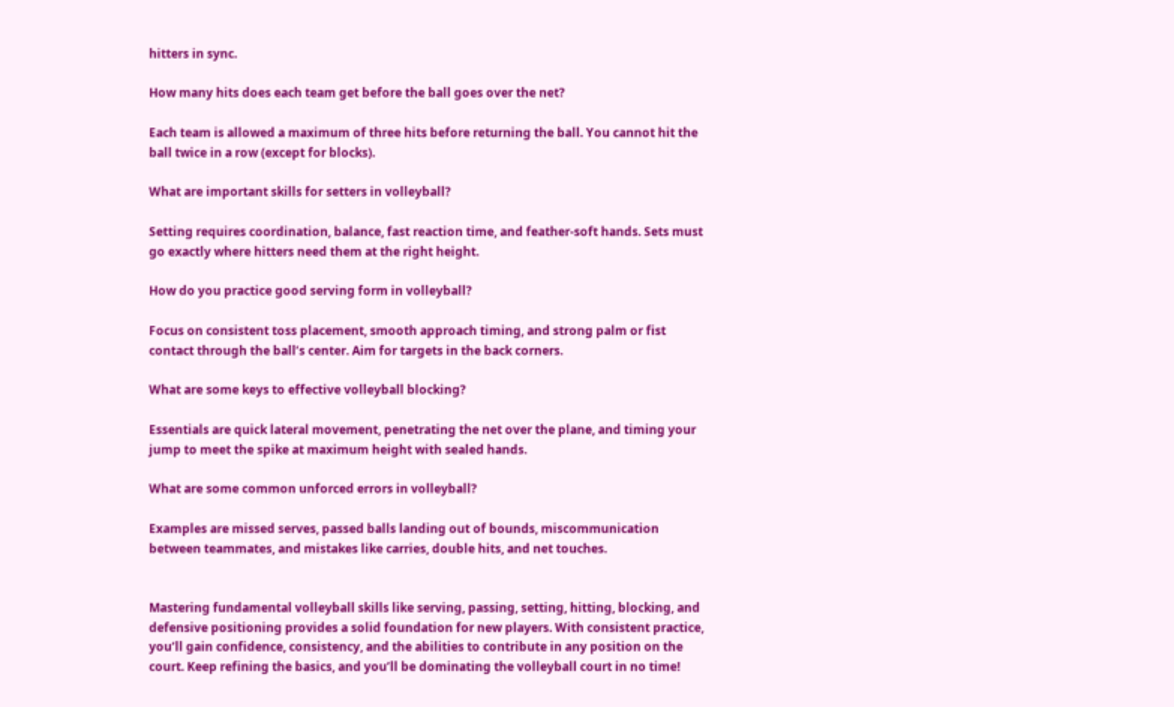hitters in sync.

How many hits does each team get before the ball goes over the net?

Each team is allowed a maximum of three hits before returning the ball. You cannot hit the ball twice in a row (except for blocks).

What are important skills for setters in volleyball?

Setting requires coordination, balance, fast reaction time, and feather-soft hands. Sets must go exactly where hitters need them at the right height.

How do you practice good serving form in volleyball?

Focus on consistent toss placement, smooth approach timing, and strong palm or fist contact through the ball’s center. Aim for targets in the back corners.

What are some keys to effective volleyball blocking?

Essentials are quick lateral movement, penetrating the net over the plane, and timing your jump to meet the spike at maximum height with sealed hands.

What are some common unforced errors in volleyball?

Examples are missed serves, passed balls landing out of bounds, miscommunication between teammates, and mistakes like carries, double hits, and net touches.


Mastering fundamental volleyball skills like serving, passing, setting, hitting, blocking, and defensive positioning provides a solid foundation for new players. With consistent practice, you’ll gain confidence, consistency, and the abilities to contribute in any position on the court. Keep refining the basics, and you’ll be dominating the volleyball court in no time!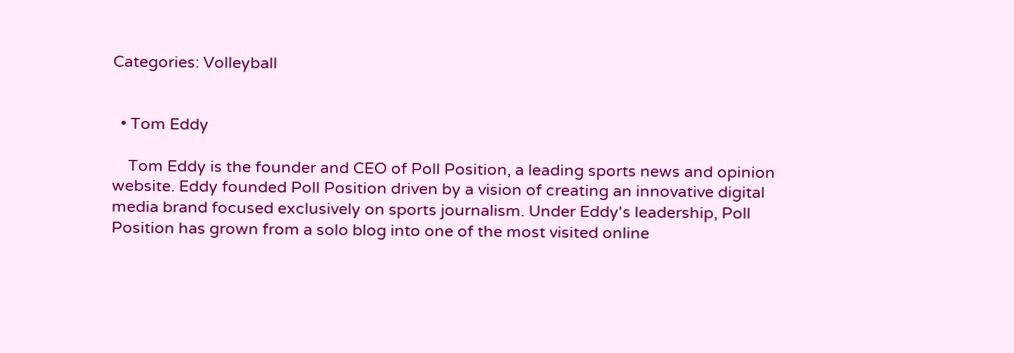Categories: Volleyball


  • Tom Eddy

    Tom Eddy is the founder and CEO of Poll Position, a leading sports news and opinion website. Eddy founded Poll Position driven by a vision of creating an innovative digital media brand focused exclusively on sports journalism. Under Eddy's leadership, Poll Position has grown from a solo blog into one of the most visited online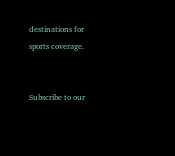destinations for sports coverage.


Subscribe to our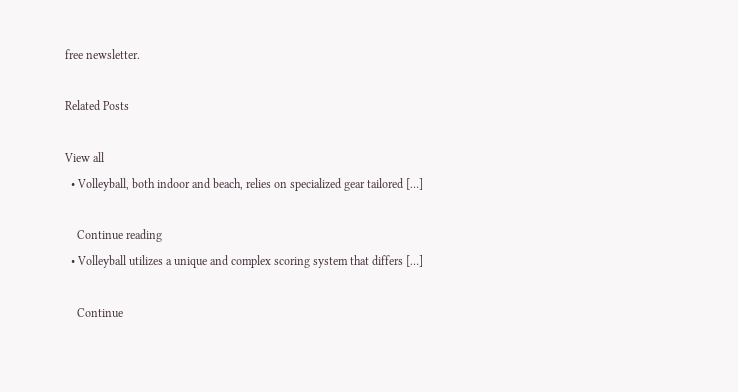free newsletter.

Related Posts

View all
  • Volleyball, both indoor and beach, relies on specialized gear tailored […]

    Continue reading
  • Volleyball utilizes a unique and complex scoring system that differs […]

    Continue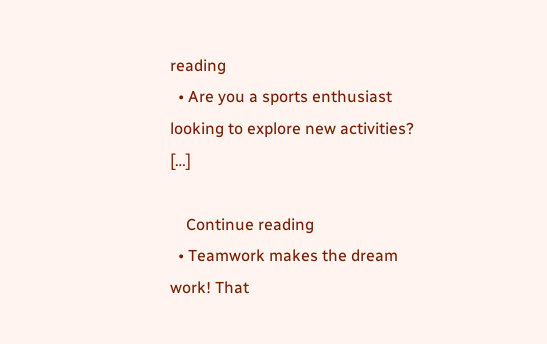reading
  • Are you a sports enthusiast looking to explore new activities? […]

    Continue reading
  • Teamwork makes the dream work! That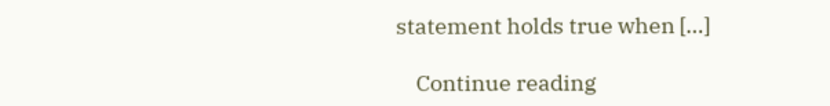statement holds true when […]

    Continue reading